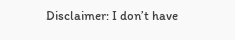Disclaimer: I don’t have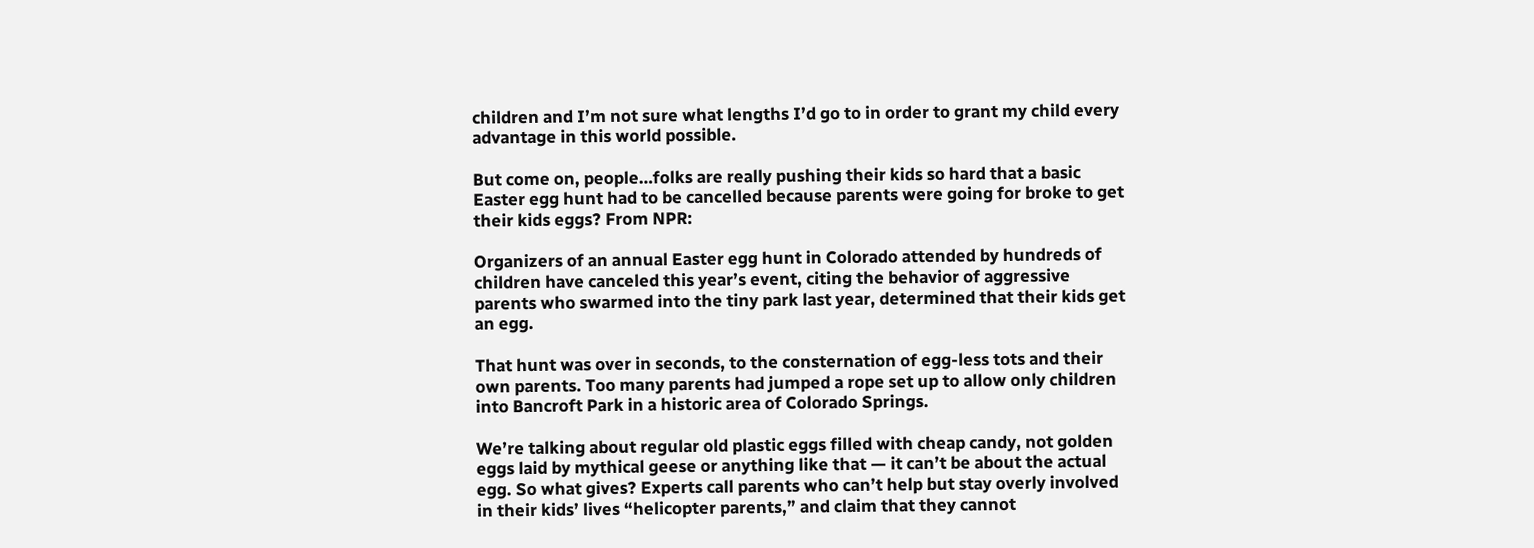children and I’m not sure what lengths I’d go to in order to grant my child every advantage in this world possible.

But come on, people…folks are really pushing their kids so hard that a basic Easter egg hunt had to be cancelled because parents were going for broke to get their kids eggs? From NPR:

Organizers of an annual Easter egg hunt in Colorado attended by hundreds of children have canceled this year’s event, citing the behavior of aggressive parents who swarmed into the tiny park last year, determined that their kids get an egg.

That hunt was over in seconds, to the consternation of egg-less tots and their own parents. Too many parents had jumped a rope set up to allow only children into Bancroft Park in a historic area of Colorado Springs.

We’re talking about regular old plastic eggs filled with cheap candy, not golden eggs laid by mythical geese or anything like that — it can’t be about the actual egg. So what gives? Experts call parents who can’t help but stay overly involved in their kids’ lives “helicopter parents,” and claim that they cannot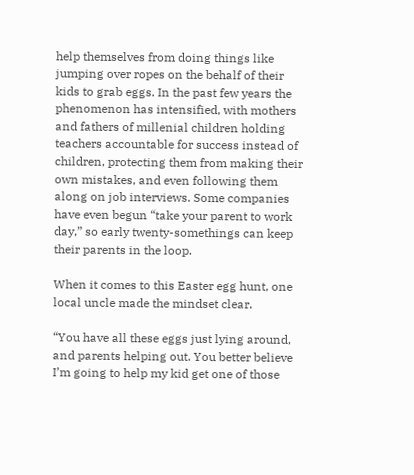help themselves from doing things like jumping over ropes on the behalf of their kids to grab eggs. In the past few years the phenomenon has intensified, with mothers and fathers of millenial children holding teachers accountable for success instead of children, protecting them from making their own mistakes, and even following them along on job interviews. Some companies have even begun “take your parent to work day,” so early twenty-somethings can keep their parents in the loop.

When it comes to this Easter egg hunt, one local uncle made the mindset clear.

“You have all these eggs just lying around, and parents helping out. You better believe I’m going to help my kid get one of those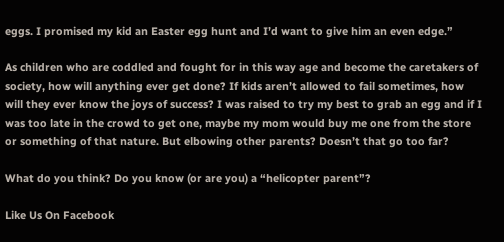eggs. I promised my kid an Easter egg hunt and I’d want to give him an even edge.”

As children who are coddled and fought for in this way age and become the caretakers of society, how will anything ever get done? If kids aren’t allowed to fail sometimes, how will they ever know the joys of success? I was raised to try my best to grab an egg and if I was too late in the crowd to get one, maybe my mom would buy me one from the store or something of that nature. But elbowing other parents? Doesn’t that go too far?

What do you think? Do you know (or are you) a “helicopter parent”?

Like Us On Facebook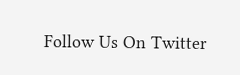Follow Us On Twitter